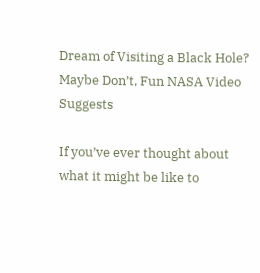Dream of Visiting a Black Hole? Maybe Don’t, Fun NASA Video Suggests

If you’ve ever thought about what it might be like to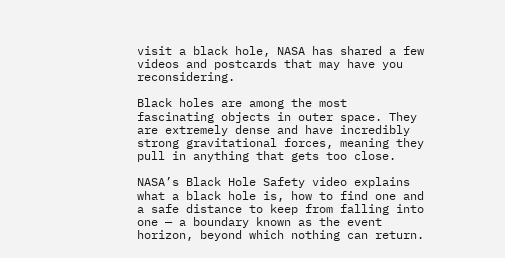visit a black hole, NASA has shared a few videos and postcards that may have you reconsidering.

Black holes are among the most fascinating objects in outer space. They are extremely dense and have incredibly strong gravitational forces, meaning they pull in anything that gets too close.

NASA’s Black Hole Safety video explains what a black hole is, how to find one and a safe distance to keep from falling into one — a boundary known as the event horizon, beyond which nothing can return.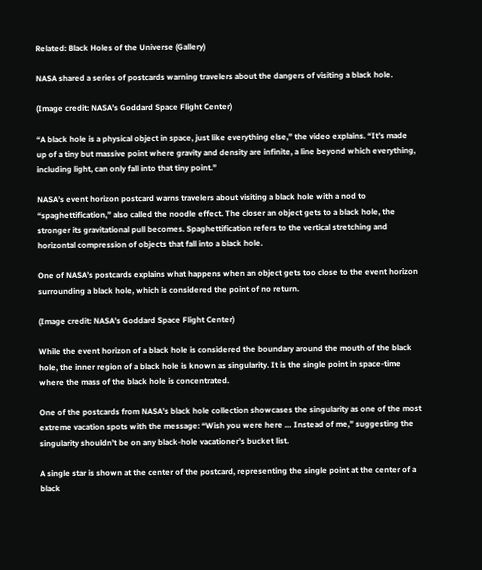Related: Black Holes of the Universe (Gallery)

NASA shared a series of postcards warning travelers about the dangers of visiting a black hole.

(Image credit: NASA’s Goddard Space Flight Center)

“A black hole is a physical object in space, just like everything else,” the video explains. “It’s made up of a tiny but massive point where gravity and density are infinite, a line beyond which everything, including light, can only fall into that tiny point.”

NASA’s event horizon postcard warns travelers about visiting a black hole with a nod to “spaghettification,” also called the noodle effect. The closer an object gets to a black hole, the stronger its gravitational pull becomes. Spaghettification refers to the vertical stretching and horizontal compression of objects that fall into a black hole.

One of NASA’s postcards explains what happens when an object gets too close to the event horizon surrounding a black hole, which is considered the point of no return.

(Image credit: NASA’s Goddard Space Flight Center)

While the event horizon of a black hole is considered the boundary around the mouth of the black hole, the inner region of a black hole is known as singularity. It is the single point in space-time where the mass of the black hole is concentrated.

One of the postcards from NASA’s black hole collection showcases the singularity as one of the most extreme vacation spots with the message: “Wish you were here … Instead of me,” suggesting the singularity shouldn’t be on any black-hole vacationer’s bucket list.

A single star is shown at the center of the postcard, representing the single point at the center of a black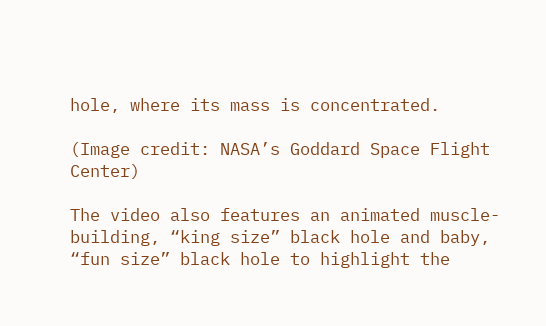hole, where its mass is concentrated.

(Image credit: NASA’s Goddard Space Flight Center)

The video also features an animated muscle-building, “king size” black hole and baby, “fun size” black hole to highlight the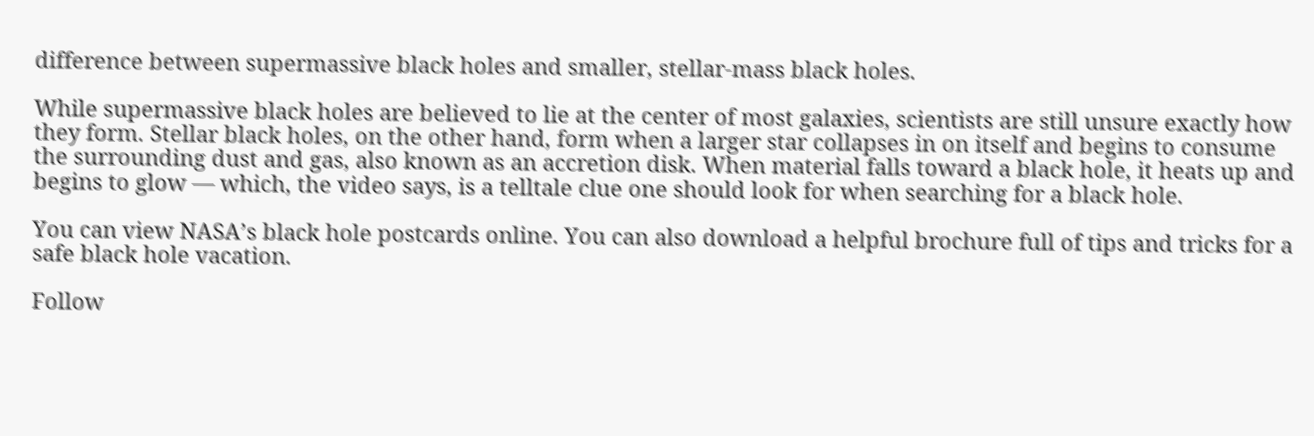difference between supermassive black holes and smaller, stellar-mass black holes.

While supermassive black holes are believed to lie at the center of most galaxies, scientists are still unsure exactly how they form. Stellar black holes, on the other hand, form when a larger star collapses in on itself and begins to consume the surrounding dust and gas, also known as an accretion disk. When material falls toward a black hole, it heats up and begins to glow — which, the video says, is a telltale clue one should look for when searching for a black hole.

You can view NASA’s black hole postcards online. You can also download a helpful brochure full of tips and tricks for a safe black hole vacation.

Follow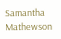Samantha Mathewson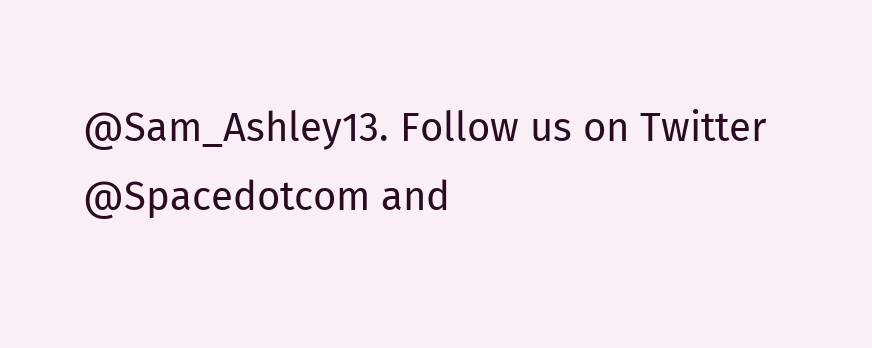@Sam_Ashley13. Follow us on Twitter @Spacedotcom and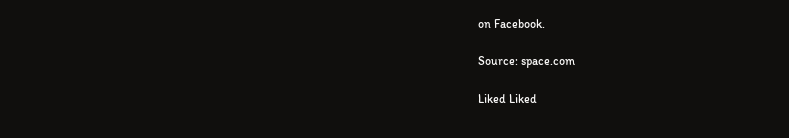on Facebook.

Source: space.com

Liked Liked